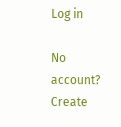Log in

No account? Create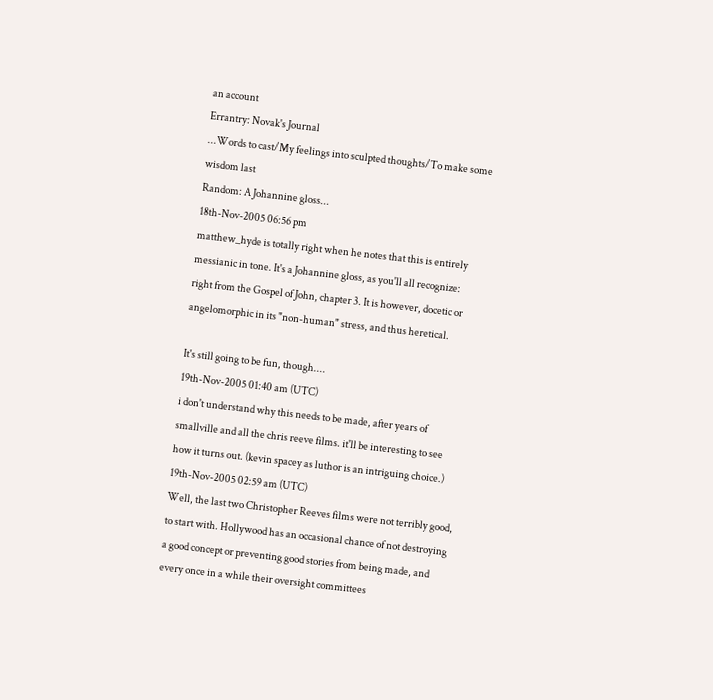an account
Errantry: Novak's Journal
...Words to cast/My feelings into sculpted thoughts/To make some wisdom last
Random: A Johannine gloss...
18th-Nov-2005 06:56 pm
matthew_hyde is totally right when he notes that this is entirely messianic in tone. It's a Johannine gloss, as you'll all recognize: right from the Gospel of John, chapter 3. It is however, docetic or angelomorphic in its "non-human" stress, and thus heretical.

It's still going to be fun, though....
19th-Nov-2005 01:40 am (UTC)
i don't understand why this needs to be made, after years of smallville and all the chris reeve films. it'll be interesting to see how it turns out. (kevin spacey as luthor is an intriguing choice.)
19th-Nov-2005 02:59 am (UTC)
Well, the last two Christopher Reeves films were not terribly good, to start with. Hollywood has an occasional chance of not destroying a good concept or preventing good stories from being made, and every once in a while their oversight committees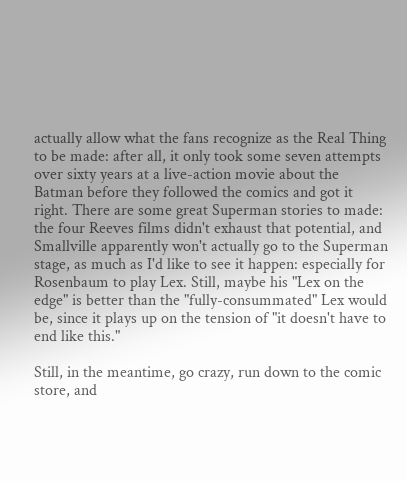actually allow what the fans recognize as the Real Thing to be made: after all, it only took some seven attempts over sixty years at a live-action movie about the Batman before they followed the comics and got it right. There are some great Superman stories to made: the four Reeves films didn't exhaust that potential, and Smallville apparently won't actually go to the Superman stage, as much as I'd like to see it happen: especially for Rosenbaum to play Lex. Still, maybe his "Lex on the edge" is better than the "fully-consummated" Lex would be, since it plays up on the tension of "it doesn't have to end like this."

Still, in the meantime, go crazy, run down to the comic store, and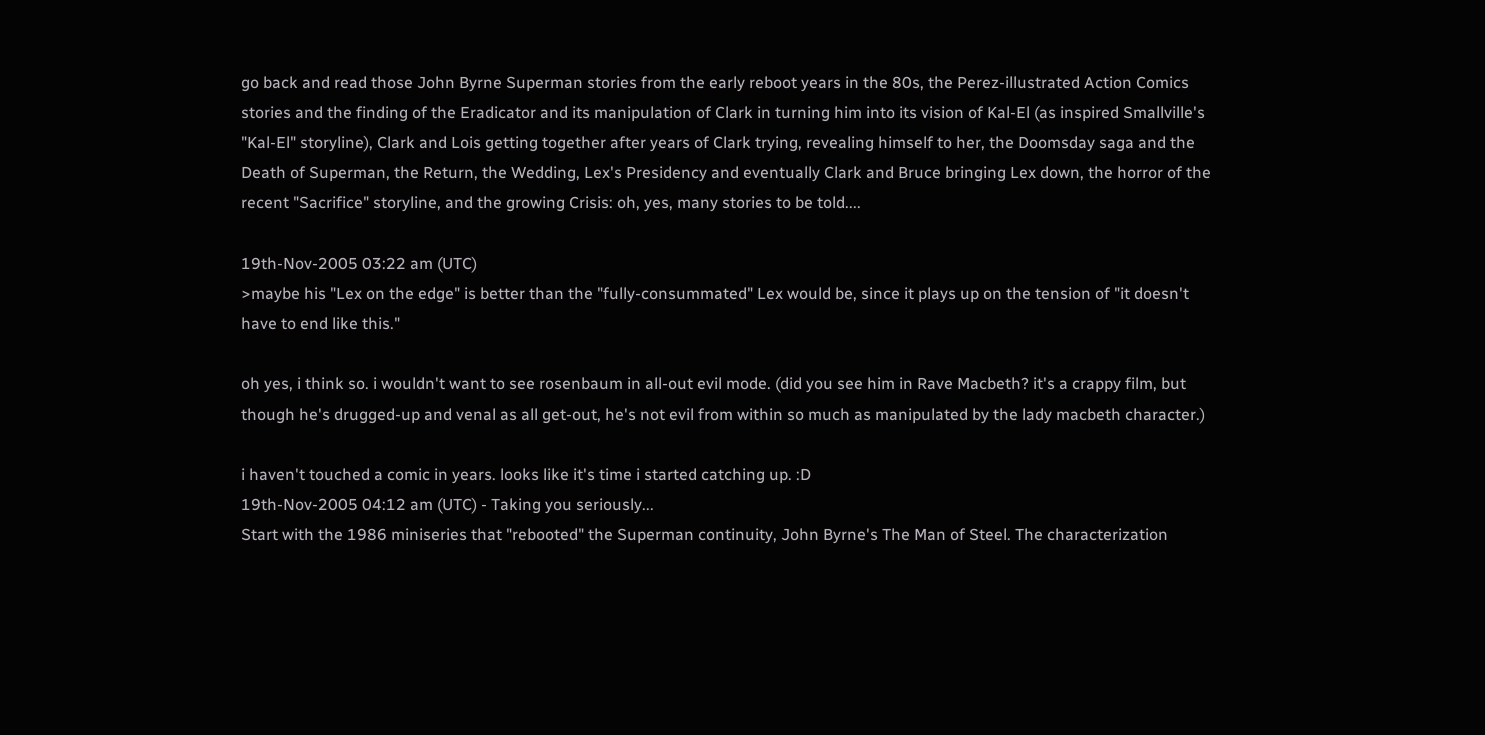go back and read those John Byrne Superman stories from the early reboot years in the 80s, the Perez-illustrated Action Comics stories and the finding of the Eradicator and its manipulation of Clark in turning him into its vision of Kal-El (as inspired Smallville's "Kal-El" storyline), Clark and Lois getting together after years of Clark trying, revealing himself to her, the Doomsday saga and the Death of Superman, the Return, the Wedding, Lex's Presidency and eventually Clark and Bruce bringing Lex down, the horror of the recent "Sacrifice" storyline, and the growing Crisis: oh, yes, many stories to be told....

19th-Nov-2005 03:22 am (UTC)
>maybe his "Lex on the edge" is better than the "fully-consummated" Lex would be, since it plays up on the tension of "it doesn't have to end like this."

oh yes, i think so. i wouldn't want to see rosenbaum in all-out evil mode. (did you see him in Rave Macbeth? it's a crappy film, but though he's drugged-up and venal as all get-out, he's not evil from within so much as manipulated by the lady macbeth character.)

i haven't touched a comic in years. looks like it's time i started catching up. :D
19th-Nov-2005 04:12 am (UTC) - Taking you seriously...
Start with the 1986 miniseries that "rebooted" the Superman continuity, John Byrne's The Man of Steel. The characterization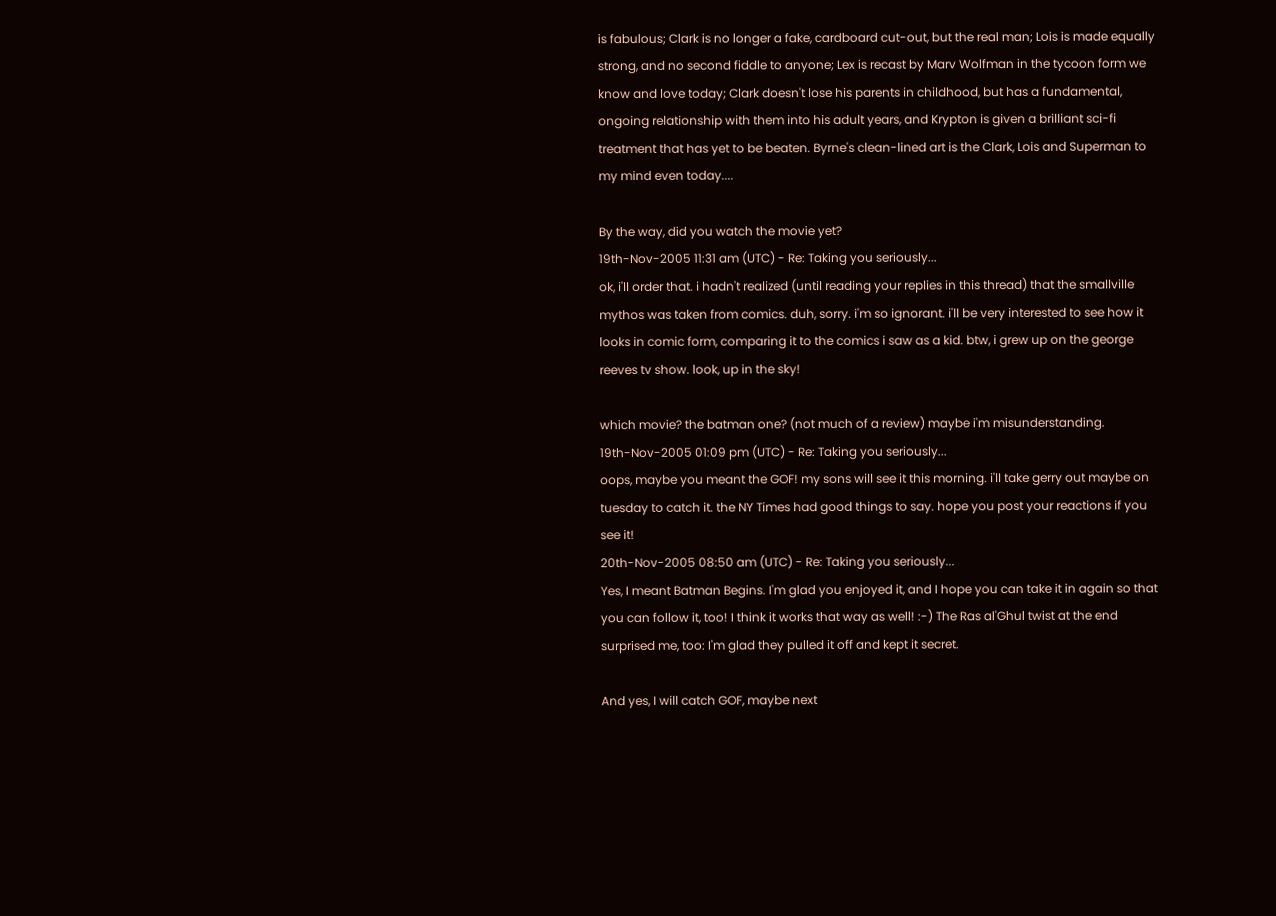is fabulous; Clark is no longer a fake, cardboard cut-out, but the real man; Lois is made equally strong, and no second fiddle to anyone; Lex is recast by Marv Wolfman in the tycoon form we know and love today; Clark doesn't lose his parents in childhood, but has a fundamental, ongoing relationship with them into his adult years, and Krypton is given a brilliant sci-fi treatment that has yet to be beaten. Byrne's clean-lined art is the Clark, Lois and Superman to my mind even today....

By the way, did you watch the movie yet?
19th-Nov-2005 11:31 am (UTC) - Re: Taking you seriously...
ok, i'll order that. i hadn't realized (until reading your replies in this thread) that the smallville mythos was taken from comics. duh, sorry. i'm so ignorant. i'll be very interested to see how it looks in comic form, comparing it to the comics i saw as a kid. btw, i grew up on the george reeves tv show. look, up in the sky!

which movie? the batman one? (not much of a review) maybe i'm misunderstanding.
19th-Nov-2005 01:09 pm (UTC) - Re: Taking you seriously...
oops, maybe you meant the GOF! my sons will see it this morning. i'll take gerry out maybe on tuesday to catch it. the NY Times had good things to say. hope you post your reactions if you see it!
20th-Nov-2005 08:50 am (UTC) - Re: Taking you seriously...
Yes, I meant Batman Begins. I'm glad you enjoyed it, and I hope you can take it in again so that you can follow it, too! I think it works that way as well! :-) The Ras al'Ghul twist at the end surprised me, too: I'm glad they pulled it off and kept it secret.

And yes, I will catch GOF, maybe next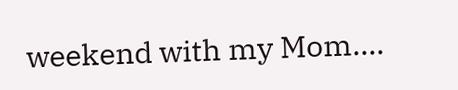weekend with my Mom....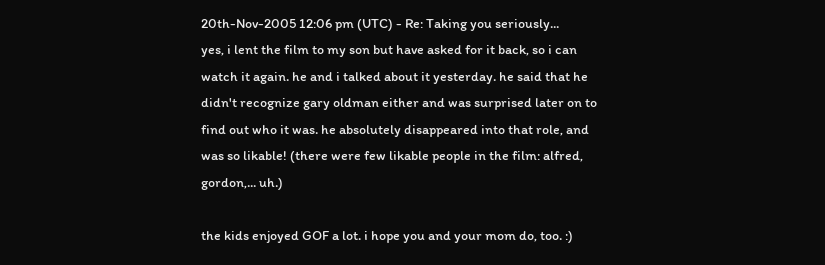20th-Nov-2005 12:06 pm (UTC) - Re: Taking you seriously...
yes, i lent the film to my son but have asked for it back, so i can watch it again. he and i talked about it yesterday. he said that he didn't recognize gary oldman either and was surprised later on to find out who it was. he absolutely disappeared into that role, and was so likable! (there were few likable people in the film: alfred, gordon,... uh.)

the kids enjoyed GOF a lot. i hope you and your mom do, too. :)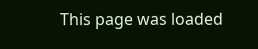This page was loaded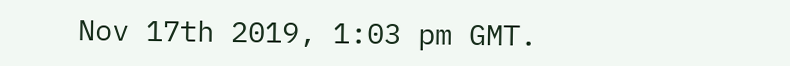Nov 17th 2019, 1:03 pm GMT.